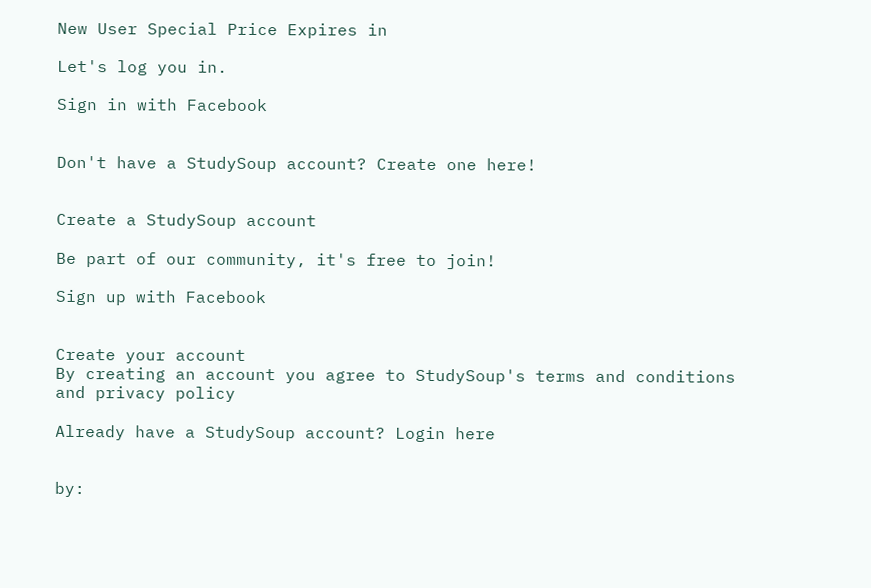New User Special Price Expires in

Let's log you in.

Sign in with Facebook


Don't have a StudySoup account? Create one here!


Create a StudySoup account

Be part of our community, it's free to join!

Sign up with Facebook


Create your account
By creating an account you agree to StudySoup's terms and conditions and privacy policy

Already have a StudySoup account? Login here


by: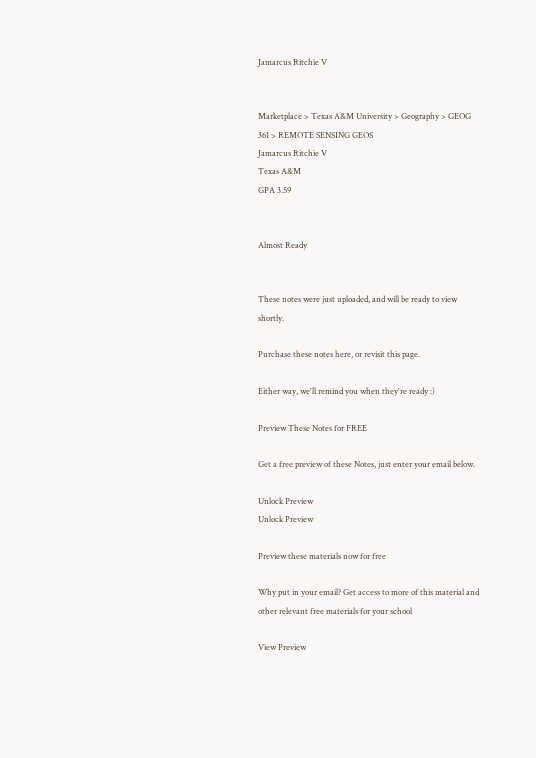Jamarcus Ritchie V


Marketplace > Texas A&M University > Geography > GEOG 361 > REMOTE SENSING GEOS
Jamarcus Ritchie V
Texas A&M
GPA 3.59


Almost Ready


These notes were just uploaded, and will be ready to view shortly.

Purchase these notes here, or revisit this page.

Either way, we'll remind you when they're ready :)

Preview These Notes for FREE

Get a free preview of these Notes, just enter your email below.

Unlock Preview
Unlock Preview

Preview these materials now for free

Why put in your email? Get access to more of this material and other relevant free materials for your school

View Preview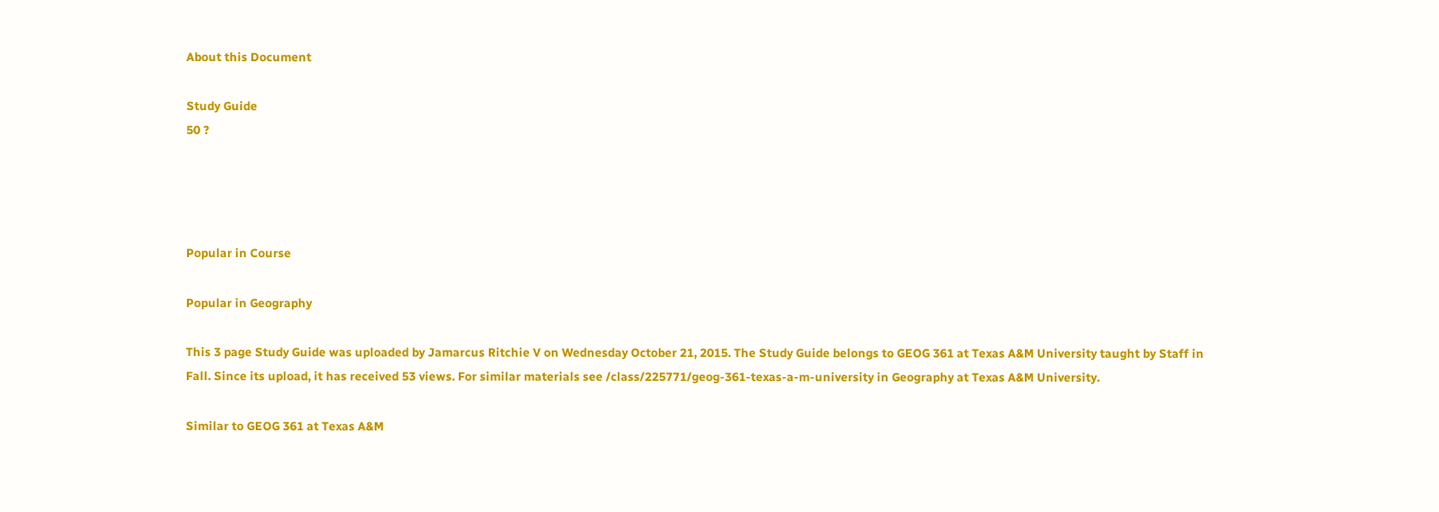About this Document

Study Guide
50 ?




Popular in Course

Popular in Geography

This 3 page Study Guide was uploaded by Jamarcus Ritchie V on Wednesday October 21, 2015. The Study Guide belongs to GEOG 361 at Texas A&M University taught by Staff in Fall. Since its upload, it has received 53 views. For similar materials see /class/225771/geog-361-texas-a-m-university in Geography at Texas A&M University.

Similar to GEOG 361 at Texas A&M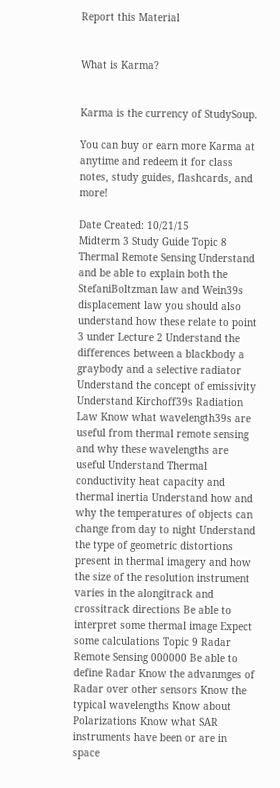Report this Material


What is Karma?


Karma is the currency of StudySoup.

You can buy or earn more Karma at anytime and redeem it for class notes, study guides, flashcards, and more!

Date Created: 10/21/15
Midterm 3 Study Guide Topic 8 Thermal Remote Sensing Understand and be able to explain both the StefaniBoltzman law and Wein39s displacement law you should also understand how these relate to point 3 under Lecture 2 Understand the differences between a blackbody a graybody and a selective radiator Understand the concept of emissivity Understand Kirchoff39s Radiation Law Know what wavelength39s are useful from thermal remote sensing and why these wavelengths are useful Understand Thermal conductivity heat capacity and thermal inertia Understand how and why the temperatures of objects can change from day to night Understand the type of geometric distortions present in thermal imagery and how the size of the resolution instrument varies in the alongitrack and crossitrack directions Be able to interpret some thermal image Expect some calculations Topic 9 Radar Remote Sensing 000000 Be able to define Radar Know the advanmges of Radar over other sensors Know the typical wavelengths Know about Polarizations Know what SAR instruments have been or are in space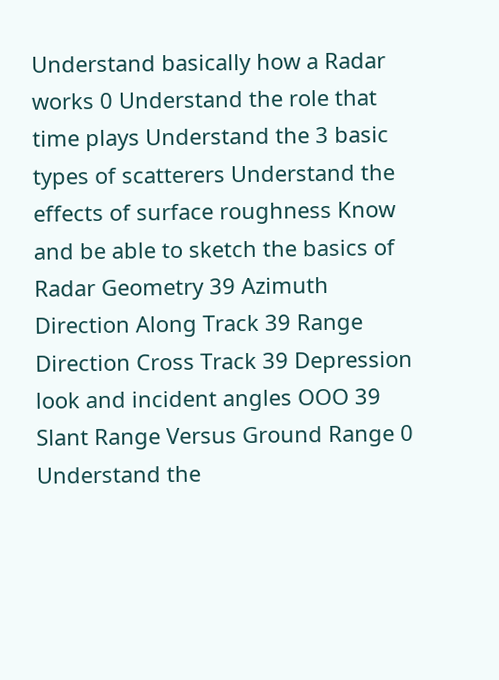Understand basically how a Radar works 0 Understand the role that time plays Understand the 3 basic types of scatterers Understand the effects of surface roughness Know and be able to sketch the basics of Radar Geometry 39 Azimuth Direction Along Track 39 Range Direction Cross Track 39 Depression look and incident angles OOO 39 Slant Range Versus Ground Range 0 Understand the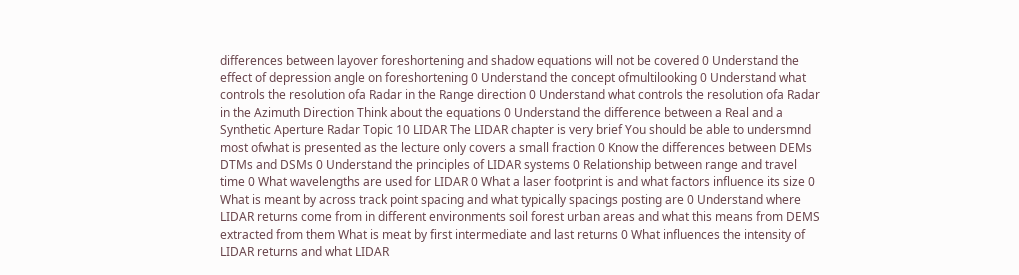differences between layover foreshortening and shadow equations will not be covered 0 Understand the effect of depression angle on foreshortening 0 Understand the concept ofmultilooking 0 Understand what controls the resolution ofa Radar in the Range direction 0 Understand what controls the resolution ofa Radar in the Azimuth Direction Think about the equations 0 Understand the difference between a Real and a Synthetic Aperture Radar Topic 10 LIDAR The LIDAR chapter is very brief You should be able to undersmnd most ofwhat is presented as the lecture only covers a small fraction 0 Know the differences between DEMs DTMs and DSMs 0 Understand the principles of LIDAR systems 0 Relationship between range and travel time 0 What wavelengths are used for LIDAR 0 What a laser footprint is and what factors influence its size 0 What is meant by across track point spacing and what typically spacings posting are 0 Understand where LIDAR returns come from in different environments soil forest urban areas and what this means from DEMS extracted from them What is meat by first intermediate and last returns 0 What influences the intensity of LIDAR returns and what LIDAR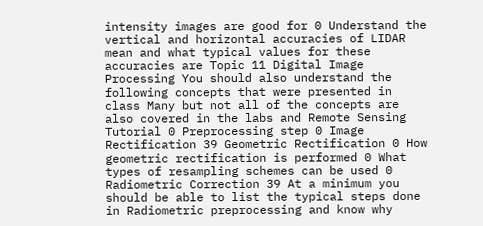intensity images are good for 0 Understand the vertical and horizontal accuracies of LIDAR mean and what typical values for these accuracies are Topic 11 Digital Image Processing You should also understand the following concepts that were presented in class Many but not all of the concepts are also covered in the labs and Remote Sensing Tutorial 0 Preprocessing step 0 Image Rectification 39 Geometric Rectification 0 How geometric rectification is performed 0 What types of resampling schemes can be used 0 Radiometric Correction 39 At a minimum you should be able to list the typical steps done in Radiometric preprocessing and know why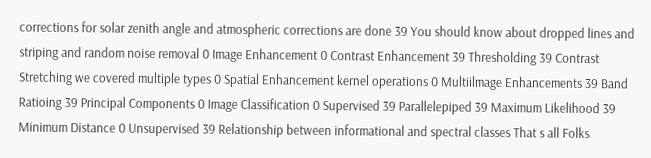corrections for solar zenith angle and atmospheric corrections are done 39 You should know about dropped lines and striping and random noise removal 0 Image Enhancement 0 Contrast Enhancement 39 Thresholding 39 Contrast Stretching we covered multiple types 0 Spatial Enhancement kernel operations 0 Multiilmage Enhancements 39 Band Ratioing 39 Principal Components 0 Image Classification 0 Supervised 39 Parallelepiped 39 Maximum Likelihood 39 Minimum Distance 0 Unsupervised 39 Relationship between informational and spectral classes That s all Folks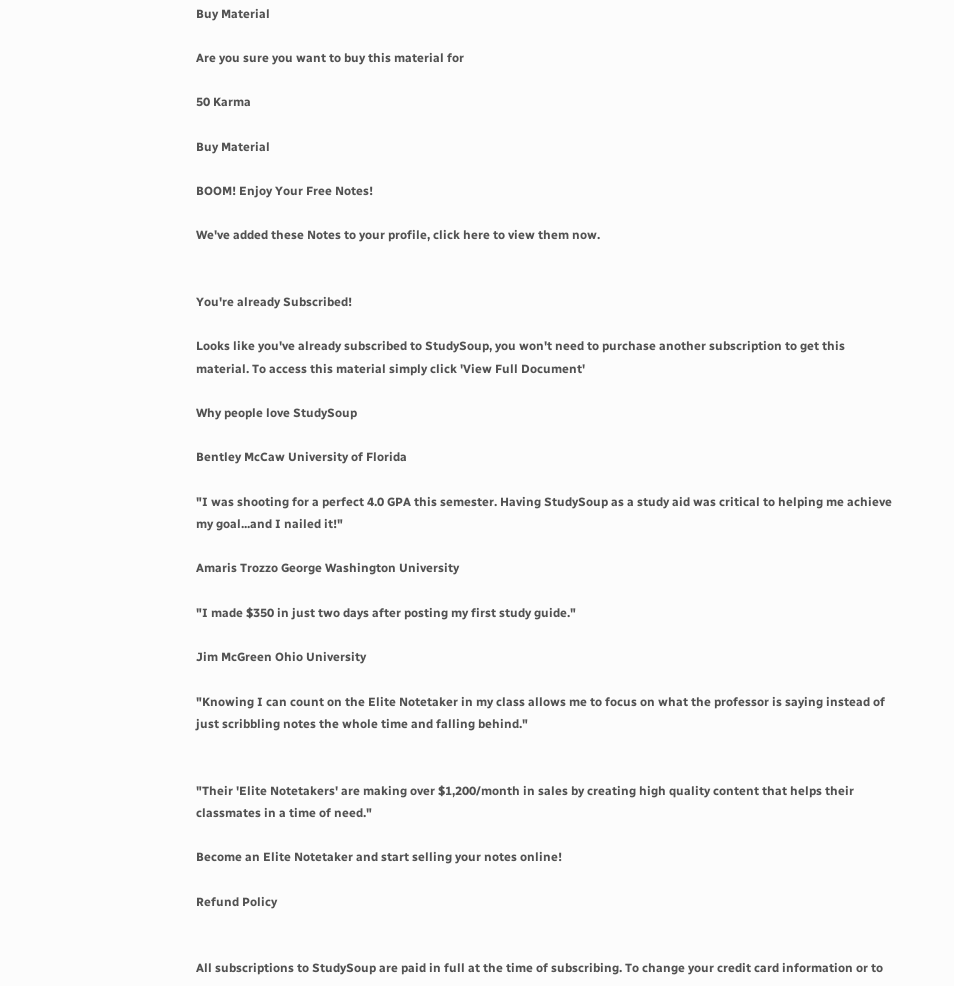Buy Material

Are you sure you want to buy this material for

50 Karma

Buy Material

BOOM! Enjoy Your Free Notes!

We've added these Notes to your profile, click here to view them now.


You're already Subscribed!

Looks like you've already subscribed to StudySoup, you won't need to purchase another subscription to get this material. To access this material simply click 'View Full Document'

Why people love StudySoup

Bentley McCaw University of Florida

"I was shooting for a perfect 4.0 GPA this semester. Having StudySoup as a study aid was critical to helping me achieve my goal...and I nailed it!"

Amaris Trozzo George Washington University

"I made $350 in just two days after posting my first study guide."

Jim McGreen Ohio University

"Knowing I can count on the Elite Notetaker in my class allows me to focus on what the professor is saying instead of just scribbling notes the whole time and falling behind."


"Their 'Elite Notetakers' are making over $1,200/month in sales by creating high quality content that helps their classmates in a time of need."

Become an Elite Notetaker and start selling your notes online!

Refund Policy


All subscriptions to StudySoup are paid in full at the time of subscribing. To change your credit card information or to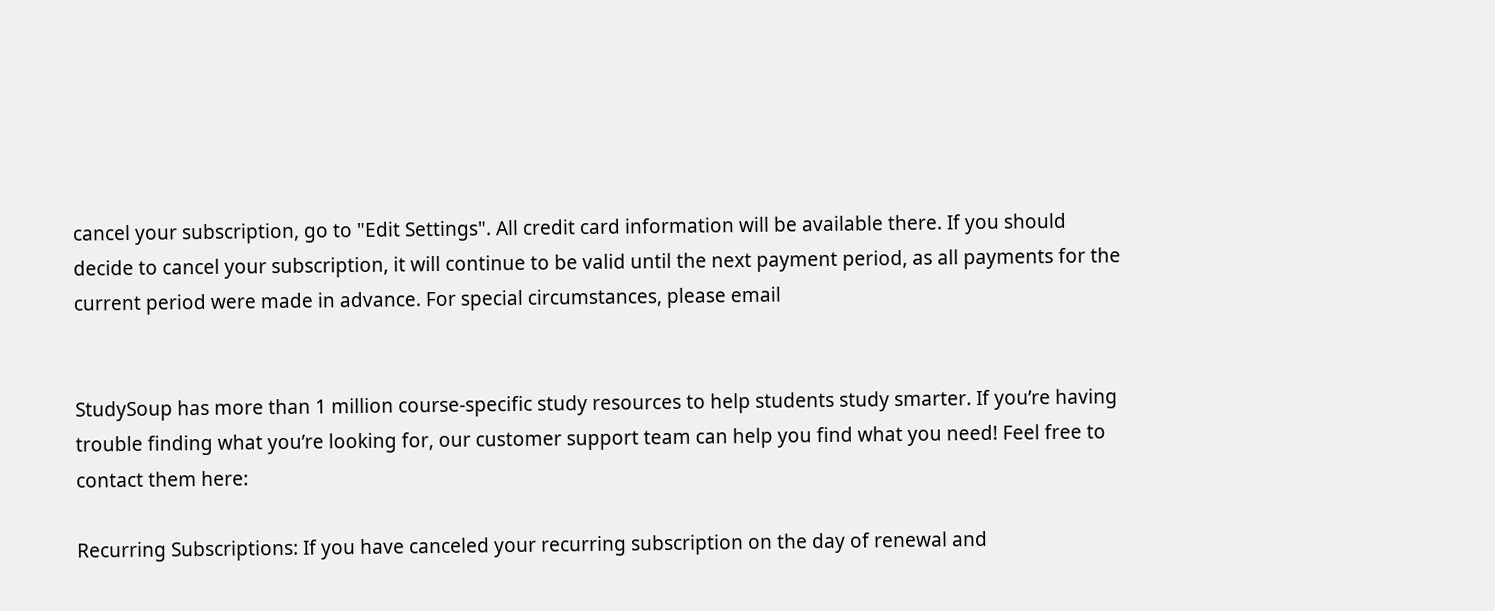cancel your subscription, go to "Edit Settings". All credit card information will be available there. If you should decide to cancel your subscription, it will continue to be valid until the next payment period, as all payments for the current period were made in advance. For special circumstances, please email


StudySoup has more than 1 million course-specific study resources to help students study smarter. If you’re having trouble finding what you’re looking for, our customer support team can help you find what you need! Feel free to contact them here:

Recurring Subscriptions: If you have canceled your recurring subscription on the day of renewal and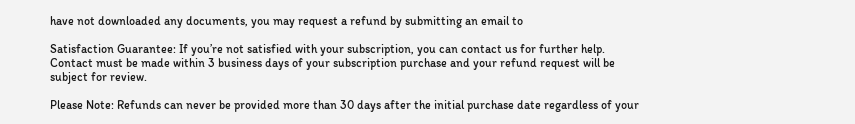have not downloaded any documents, you may request a refund by submitting an email to

Satisfaction Guarantee: If you’re not satisfied with your subscription, you can contact us for further help. Contact must be made within 3 business days of your subscription purchase and your refund request will be subject for review.

Please Note: Refunds can never be provided more than 30 days after the initial purchase date regardless of your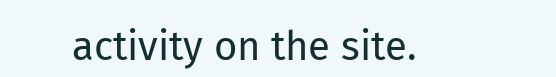activity on the site.